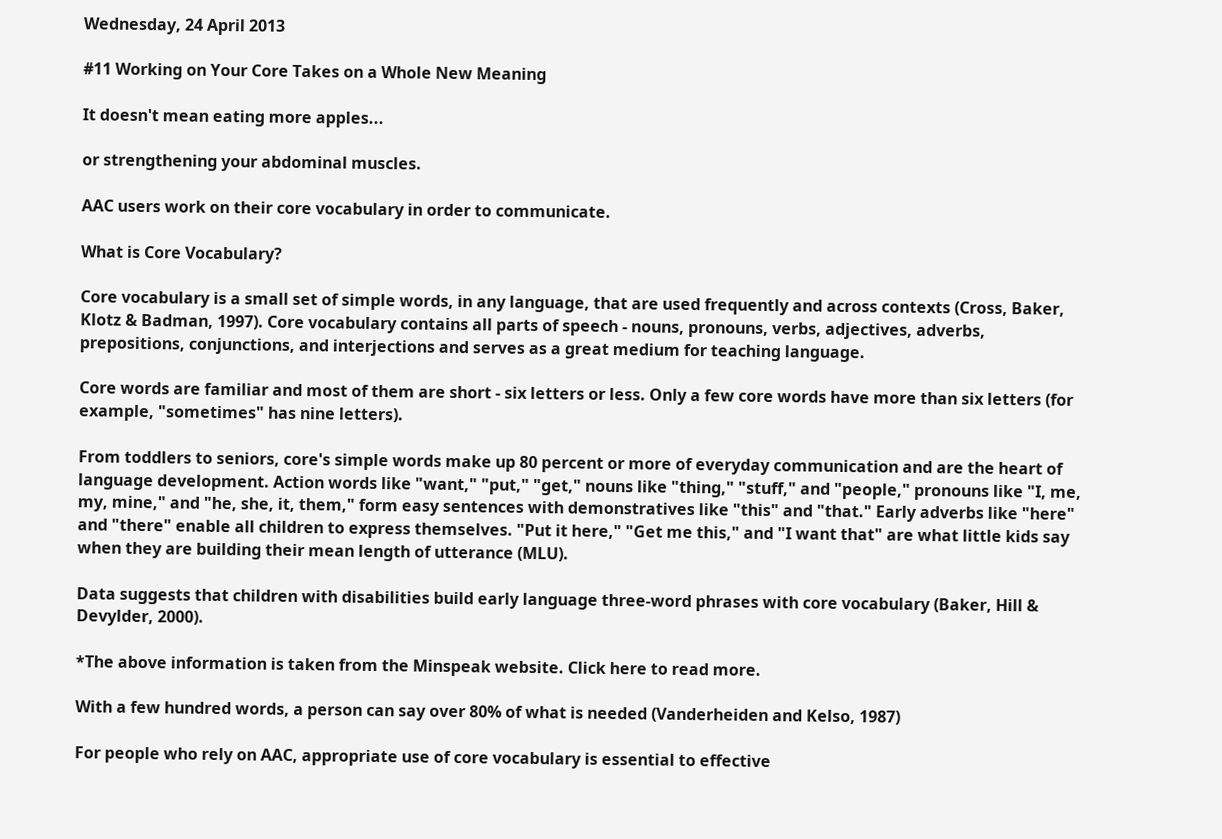Wednesday, 24 April 2013

#11 Working on Your Core Takes on a Whole New Meaning

It doesn't mean eating more apples...

or strengthening your abdominal muscles.

AAC users work on their core vocabulary in order to communicate.

What is Core Vocabulary?

Core vocabulary is a small set of simple words, in any language, that are used frequently and across contexts (Cross, Baker, Klotz & Badman, 1997). Core vocabulary contains all parts of speech - nouns, pronouns, verbs, adjectives, adverbs, prepositions, conjunctions, and interjections and serves as a great medium for teaching language.

Core words are familiar and most of them are short - six letters or less. Only a few core words have more than six letters (for example, "sometimes" has nine letters).

From toddlers to seniors, core's simple words make up 80 percent or more of everyday communication and are the heart of language development. Action words like "want," "put," "get," nouns like "thing," "stuff," and "people," pronouns like "I, me, my, mine," and "he, she, it, them," form easy sentences with demonstratives like "this" and "that." Early adverbs like "here" and "there" enable all children to express themselves. "Put it here," "Get me this," and "I want that" are what little kids say when they are building their mean length of utterance (MLU).

Data suggests that children with disabilities build early language three-word phrases with core vocabulary (Baker, Hill & Devylder, 2000).

*The above information is taken from the Minspeak website. Click here to read more.

With a few hundred words, a person can say over 80% of what is needed (Vanderheiden and Kelso, 1987)

For people who rely on AAC, appropriate use of core vocabulary is essential to effective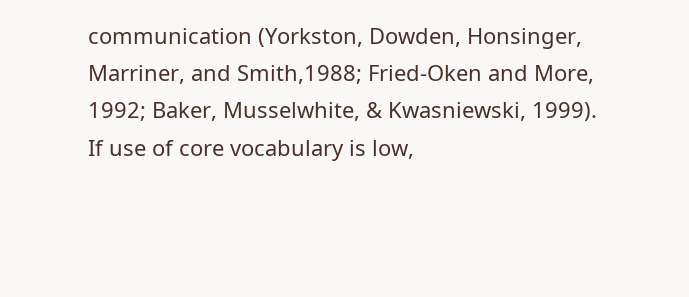communication (Yorkston, Dowden, Honsinger, Marriner, and Smith,1988; Fried-Oken and More, 1992; Baker, Musselwhite, & Kwasniewski, 1999). If use of core vocabulary is low,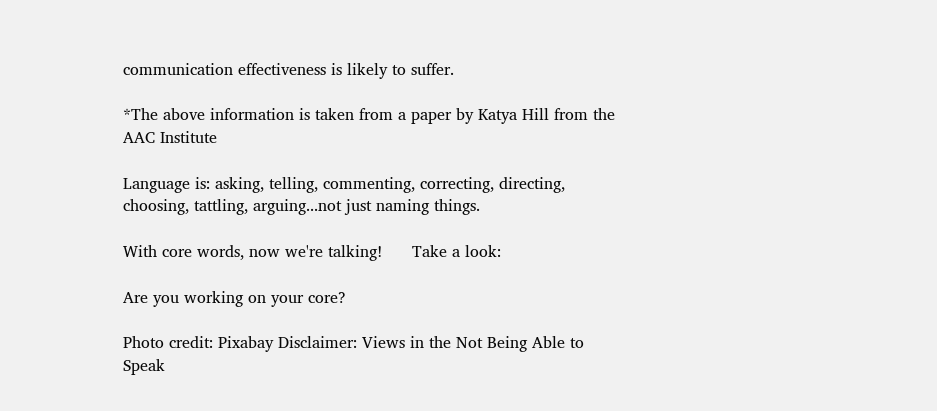communication effectiveness is likely to suffer.

*The above information is taken from a paper by Katya Hill from the AAC Institute

Language is: asking, telling, commenting, correcting, directing, choosing, tattling, arguing...not just naming things.

With core words, now we're talking!      Take a look:

Are you working on your core?

Photo credit: Pixabay Disclaimer: Views in the Not Being Able to Speak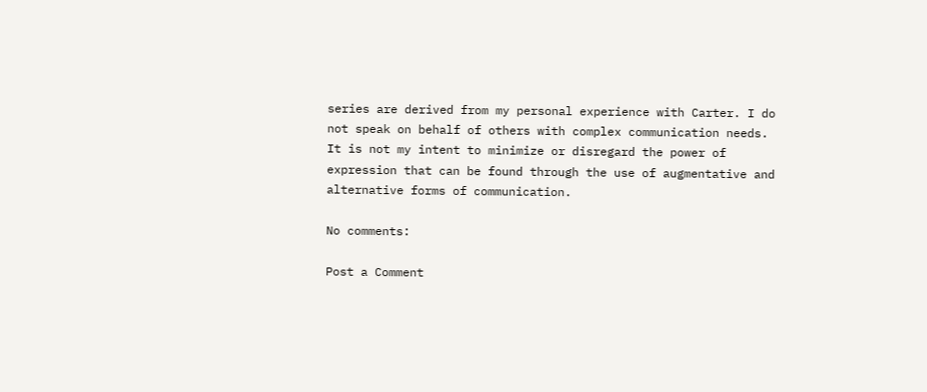series are derived from my personal experience with Carter. I do not speak on behalf of others with complex communication needs. It is not my intent to minimize or disregard the power of expression that can be found through the use of augmentative and alternative forms of communication.

No comments:

Post a Comment